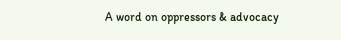A word on oppressors & advocacy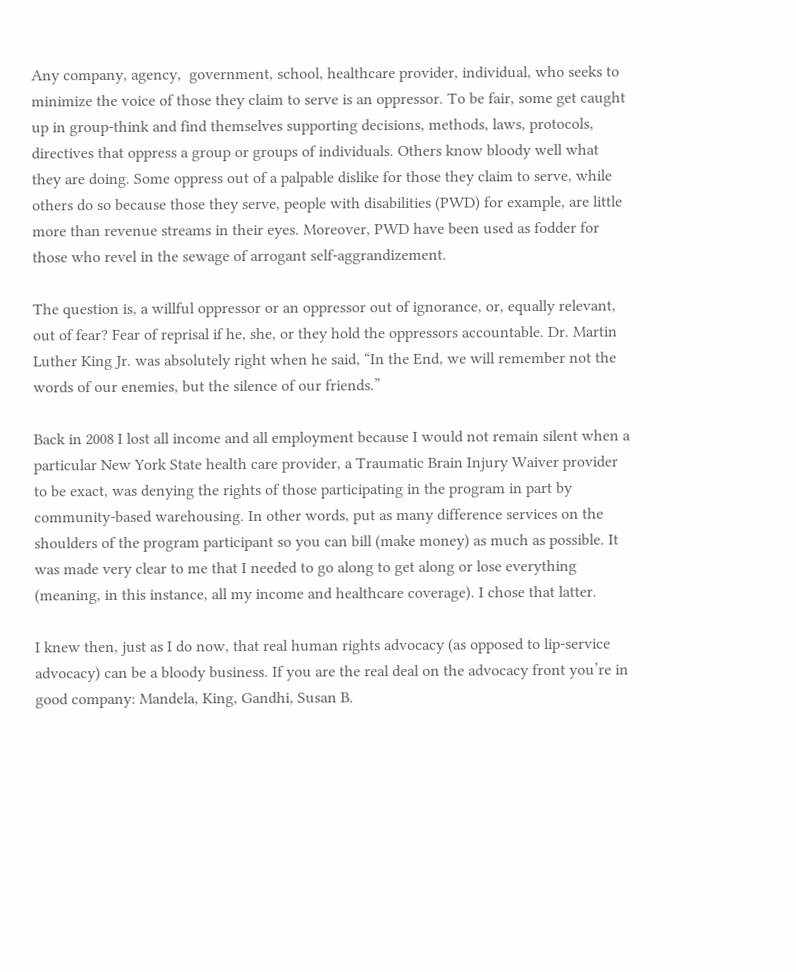Any company, agency,  government, school, healthcare provider, individual, who seeks to minimize the voice of those they claim to serve is an oppressor. To be fair, some get caught up in group-think and find themselves supporting decisions, methods, laws, protocols, directives that oppress a group or groups of individuals. Others know bloody well what they are doing. Some oppress out of a palpable dislike for those they claim to serve, while others do so because those they serve, people with disabilities (PWD) for example, are little more than revenue streams in their eyes. Moreover, PWD have been used as fodder for those who revel in the sewage of arrogant self-aggrandizement.

The question is, a willful oppressor or an oppressor out of ignorance, or, equally relevant, out of fear? Fear of reprisal if he, she, or they hold the oppressors accountable. Dr. Martin Luther King Jr. was absolutely right when he said, “In the End, we will remember not the words of our enemies, but the silence of our friends.”

Back in 2008 I lost all income and all employment because I would not remain silent when a particular New York State health care provider, a Traumatic Brain Injury Waiver provider to be exact, was denying the rights of those participating in the program in part by community-based warehousing. In other words, put as many difference services on the shoulders of the program participant so you can bill (make money) as much as possible. It was made very clear to me that I needed to go along to get along or lose everything (meaning, in this instance, all my income and healthcare coverage). I chose that latter.

I knew then, just as I do now, that real human rights advocacy (as opposed to lip-service advocacy) can be a bloody business. If you are the real deal on the advocacy front you’re in good company: Mandela, King, Gandhi, Susan B.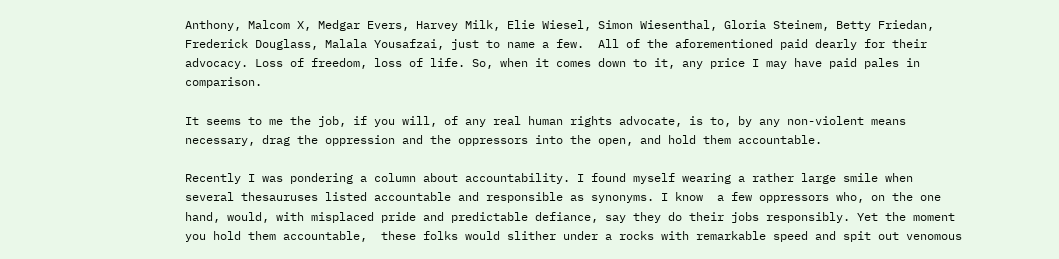Anthony, Malcom X, Medgar Evers, Harvey Milk, Elie Wiesel, Simon Wiesenthal, Gloria Steinem, Betty Friedan, Frederick Douglass, Malala Yousafzai, just to name a few.  All of the aforementioned paid dearly for their advocacy. Loss of freedom, loss of life. So, when it comes down to it, any price I may have paid pales in comparison.

It seems to me the job, if you will, of any real human rights advocate, is to, by any non-violent means necessary, drag the oppression and the oppressors into the open, and hold them accountable.

Recently I was pondering a column about accountability. I found myself wearing a rather large smile when several thesauruses listed accountable and responsible as synonyms. I know  a few oppressors who, on the one hand, would, with misplaced pride and predictable defiance, say they do their jobs responsibly. Yet the moment you hold them accountable,  these folks would slither under a rocks with remarkable speed and spit out venomous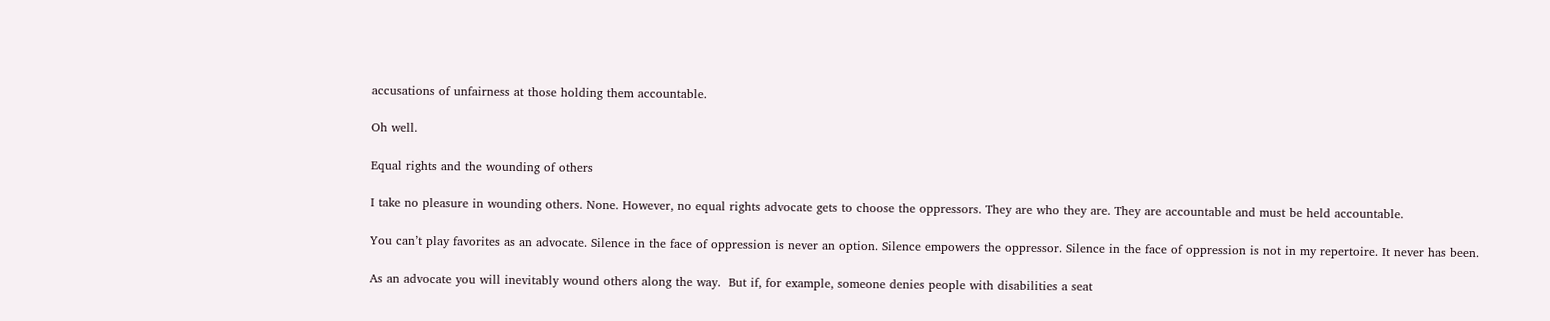accusations of unfairness at those holding them accountable.

Oh well.

Equal rights and the wounding of others

I take no pleasure in wounding others. None. However, no equal rights advocate gets to choose the oppressors. They are who they are. They are accountable and must be held accountable.

You can’t play favorites as an advocate. Silence in the face of oppression is never an option. Silence empowers the oppressor. Silence in the face of oppression is not in my repertoire. It never has been.

As an advocate you will inevitably wound others along the way.  But if, for example, someone denies people with disabilities a seat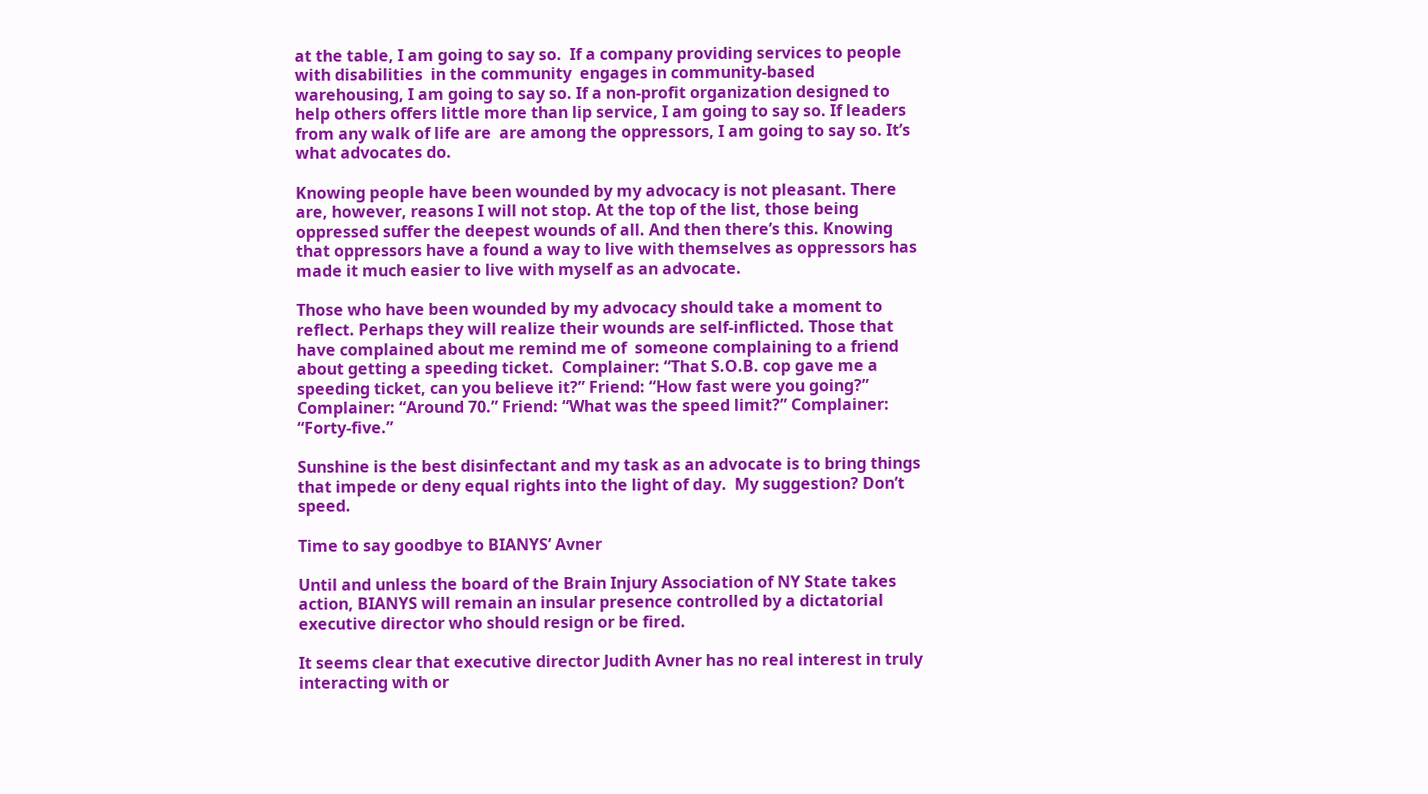at the table, I am going to say so.  If a company providing services to people with disabilities  in the community  engages in community-based warehousing, I am going to say so. If a non-profit organization designed to help others offers little more than lip service, I am going to say so. If leaders from any walk of life are  are among the oppressors, I am going to say so. It’s what advocates do.

Knowing people have been wounded by my advocacy is not pleasant. There are, however, reasons I will not stop. At the top of the list, those being oppressed suffer the deepest wounds of all. And then there’s this. Knowing that oppressors have a found a way to live with themselves as oppressors has made it much easier to live with myself as an advocate.

Those who have been wounded by my advocacy should take a moment to reflect. Perhaps they will realize their wounds are self-inflicted. Those that have complained about me remind me of  someone complaining to a friend about getting a speeding ticket.  Complainer: “That S.O.B. cop gave me a speeding ticket, can you believe it?” Friend: “How fast were you going?” Complainer: “Around 70.” Friend: “What was the speed limit?” Complainer: “Forty-five.”

Sunshine is the best disinfectant and my task as an advocate is to bring things that impede or deny equal rights into the light of day.  My suggestion? Don’t speed.

Time to say goodbye to BIANYS’ Avner

Until and unless the board of the Brain Injury Association of NY State takes action, BIANYS will remain an insular presence controlled by a dictatorial executive director who should resign or be fired.

It seems clear that executive director Judith Avner has no real interest in truly interacting with or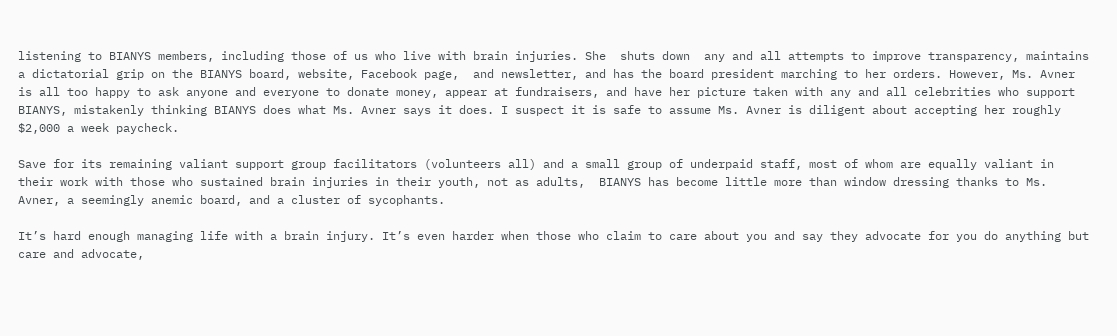listening to BIANYS members, including those of us who live with brain injuries. She  shuts down  any and all attempts to improve transparency, maintains a dictatorial grip on the BIANYS board, website, Facebook page,  and newsletter, and has the board president marching to her orders. However, Ms. Avner is all too happy to ask anyone and everyone to donate money, appear at fundraisers, and have her picture taken with any and all celebrities who support BIANYS, mistakenly thinking BIANYS does what Ms. Avner says it does. I suspect it is safe to assume Ms. Avner is diligent about accepting her roughly $2,000 a week paycheck.

Save for its remaining valiant support group facilitators (volunteers all) and a small group of underpaid staff, most of whom are equally valiant in their work with those who sustained brain injuries in their youth, not as adults,  BIANYS has become little more than window dressing thanks to Ms. Avner, a seemingly anemic board, and a cluster of sycophants.

It’s hard enough managing life with a brain injury. It’s even harder when those who claim to care about you and say they advocate for you do anything but care and advocate,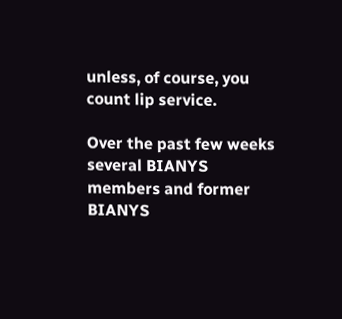unless, of course, you count lip service.

Over the past few weeks several BIANYS members and former BIANYS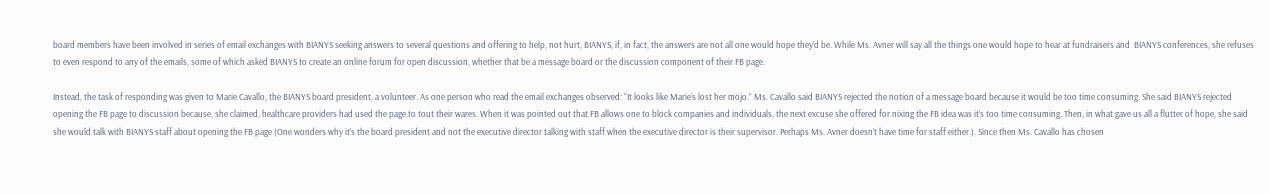board members have been involved in series of email exchanges with BIANYS seeking answers to several questions and offering to help, not hurt, BIANYS, if, in fact, the answers are not all one would hope they’d be. While Ms. Avner will say all the things one would hope to hear at fundraisers and  BIANYS conferences, she refuses to even respond to any of the emails, some of which asked BIANYS to create an online forum for open discussion, whether that be a message board or the discussion component of their FB page.

Instead, the task of responding was given to Marie Cavallo, the BIANYS board president, a volunteer. As one person who read the email exchanges observed: “It looks like Marie’s lost her mojo.” Ms. Cavallo said BIANYS rejected the notion of a message board because it would be too time consuming. She said BIANYS rejected opening the FB page to discussion because, she claimed, healthcare providers had used the page to tout their wares. When it was pointed out that FB allows one to block companies and individuals, the next excuse she offered for nixing the FB idea was it’s too time consuming. Then, in what gave us all a flutter of hope, she said she would talk with BIANYS staff about opening the FB page (One wonders why it’s the board president and not the executive director talking with staff when the executive director is their supervisor. Perhaps Ms. Avner doesn’t have time for staff either.). Since then Ms. Cavallo has chosen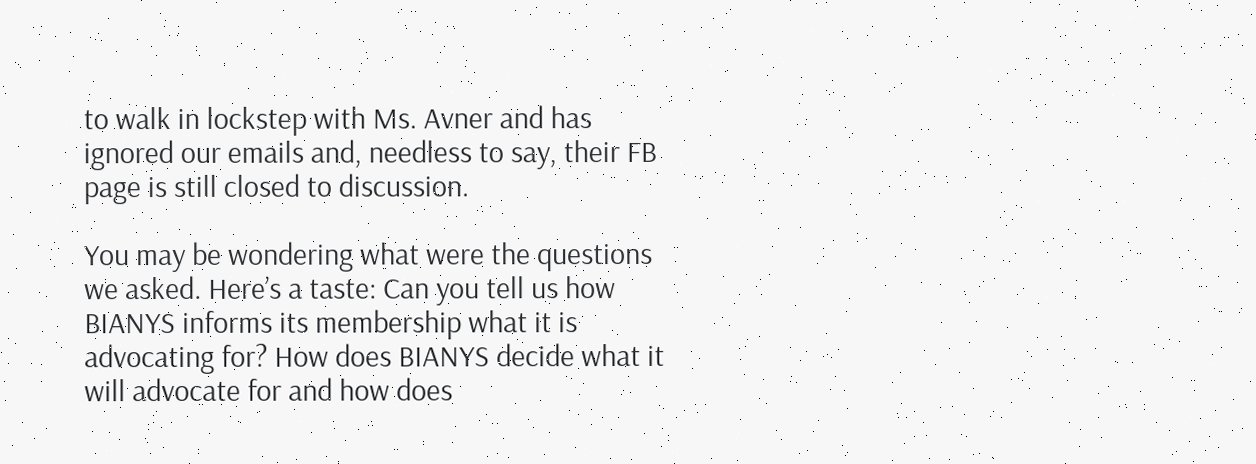to walk in lockstep with Ms. Avner and has ignored our emails and, needless to say, their FB page is still closed to discussion.

You may be wondering what were the questions we asked. Here’s a taste: Can you tell us how BIANYS informs its membership what it is advocating for? How does BIANYS decide what it will advocate for and how does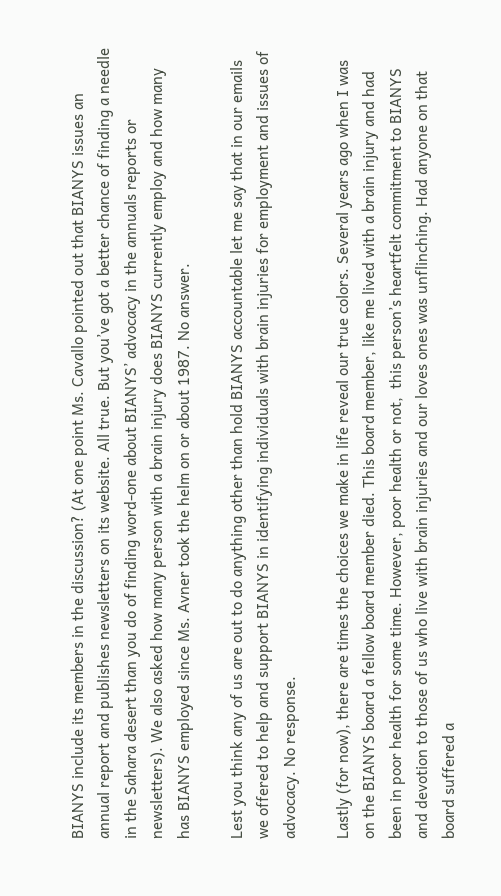BIANYS include its members in the discussion? (At one point Ms. Cavallo pointed out that BIANYS issues an annual report and publishes newsletters on its website. All true. But you’ve got a better chance of finding a needle in the Sahara desert than you do of finding word-one about BIANYS’ advocacy in the annuals reports or newsletters). We also asked how many person with a brain injury does BIANYS currently employ and how many has BIANYS employed since Ms. Avner took the helm on or about 1987. No answer.

Lest you think any of us are out to do anything other than hold BIANYS accountable let me say that in our emails we offered to help and support BIANYS in identifying individuals with brain injuries for employment and issues of advocacy. No response.

Lastly (for now), there are times the choices we make in life reveal our true colors. Several years ago when I was on the BIANYS board a fellow board member died. This board member, like me lived with a brain injury and had been in poor health for some time. However, poor health or not,  this person’s heartfelt commitment to BIANYS and devotion to those of us who live with brain injuries and our loves ones was unflinching. Had anyone on that board suffered a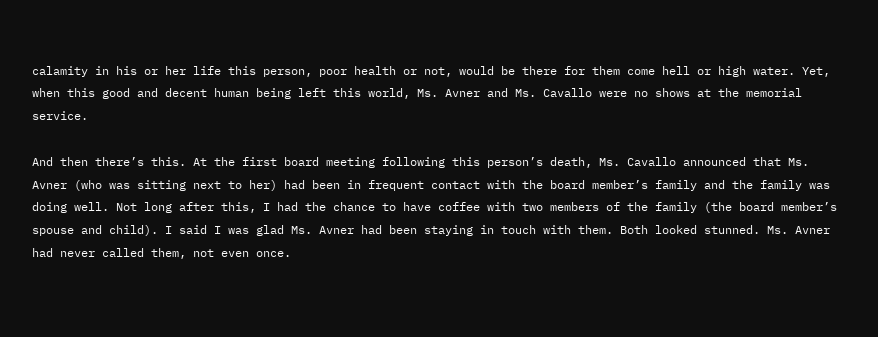calamity in his or her life this person, poor health or not, would be there for them come hell or high water. Yet, when this good and decent human being left this world, Ms. Avner and Ms. Cavallo were no shows at the memorial service.

And then there’s this. At the first board meeting following this person’s death, Ms. Cavallo announced that Ms. Avner (who was sitting next to her) had been in frequent contact with the board member’s family and the family was doing well. Not long after this, I had the chance to have coffee with two members of the family (the board member’s spouse and child). I said I was glad Ms. Avner had been staying in touch with them. Both looked stunned. Ms. Avner had never called them, not even once.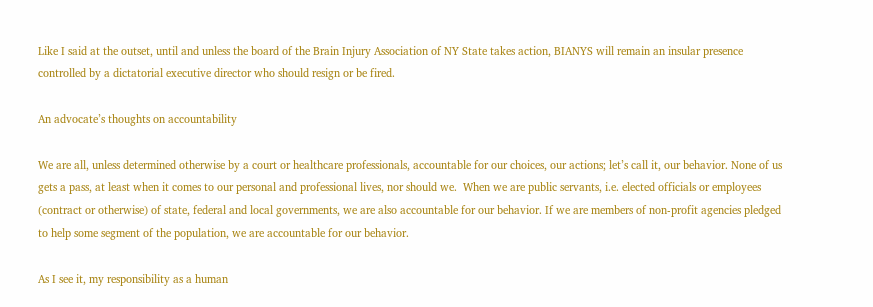Like I said at the outset, until and unless the board of the Brain Injury Association of NY State takes action, BIANYS will remain an insular presence controlled by a dictatorial executive director who should resign or be fired.

An advocate’s thoughts on accountability

We are all, unless determined otherwise by a court or healthcare professionals, accountable for our choices, our actions; let’s call it, our behavior. None of us gets a pass, at least when it comes to our personal and professional lives, nor should we.  When we are public servants, i.e. elected officials or employees (contract or otherwise) of state, federal and local governments, we are also accountable for our behavior. If we are members of non-profit agencies pledged to help some segment of the population, we are accountable for our behavior.

As I see it, my responsibility as a human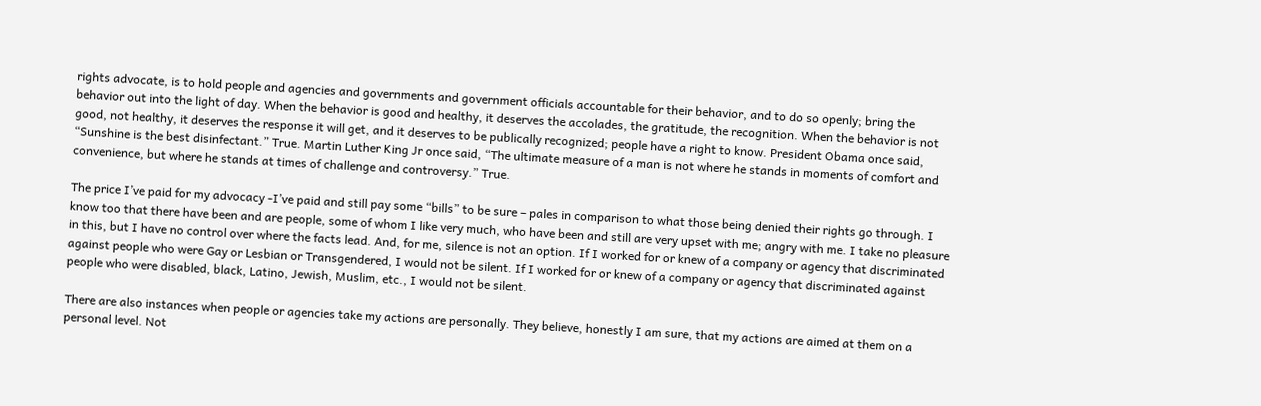rights advocate, is to hold people and agencies and governments and government officials accountable for their behavior, and to do so openly; bring the behavior out into the light of day. When the behavior is good and healthy, it deserves the accolades, the gratitude, the recognition. When the behavior is not good, not healthy, it deserves the response it will get, and it deserves to be publically recognized; people have a right to know. President Obama once said, “Sunshine is the best disinfectant.” True. Martin Luther King Jr once said, “The ultimate measure of a man is not where he stands in moments of comfort and convenience, but where he stands at times of challenge and controversy.” True.

The price I’ve paid for my advocacy -I’ve paid and still pay some “bills” to be sure – pales in comparison to what those being denied their rights go through. I know too that there have been and are people, some of whom I like very much, who have been and still are very upset with me; angry with me. I take no pleasure in this, but I have no control over where the facts lead. And, for me, silence is not an option. If I worked for or knew of a company or agency that discriminated against people who were Gay or Lesbian or Transgendered, I would not be silent. If I worked for or knew of a company or agency that discriminated against people who were disabled, black, Latino, Jewish, Muslim, etc., I would not be silent.

There are also instances when people or agencies take my actions are personally. They believe, honestly I am sure, that my actions are aimed at them on a personal level. Not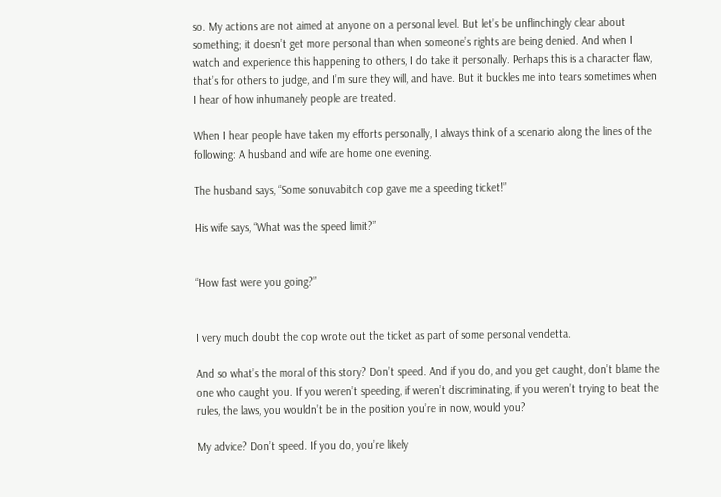so. My actions are not aimed at anyone on a personal level. But let’s be unflinchingly clear about something; it doesn’t get more personal than when someone’s rights are being denied. And when I watch and experience this happening to others, I do take it personally. Perhaps this is a character flaw, that’s for others to judge, and I’m sure they will, and have. But it buckles me into tears sometimes when I hear of how inhumanely people are treated.

When I hear people have taken my efforts personally, I always think of a scenario along the lines of the following: A husband and wife are home one evening.

The husband says, “Some sonuvabitch cop gave me a speeding ticket!”

His wife says, “What was the speed limit?”


“How fast were you going?”


I very much doubt the cop wrote out the ticket as part of some personal vendetta.

And so what’s the moral of this story? Don’t speed. And if you do, and you get caught, don’t blame the one who caught you. If you weren’t speeding, if weren’t discriminating, if you weren’t trying to beat the rules, the laws, you wouldn’t be in the position you’re in now, would you?

My advice? Don’t speed. If you do, you’re likely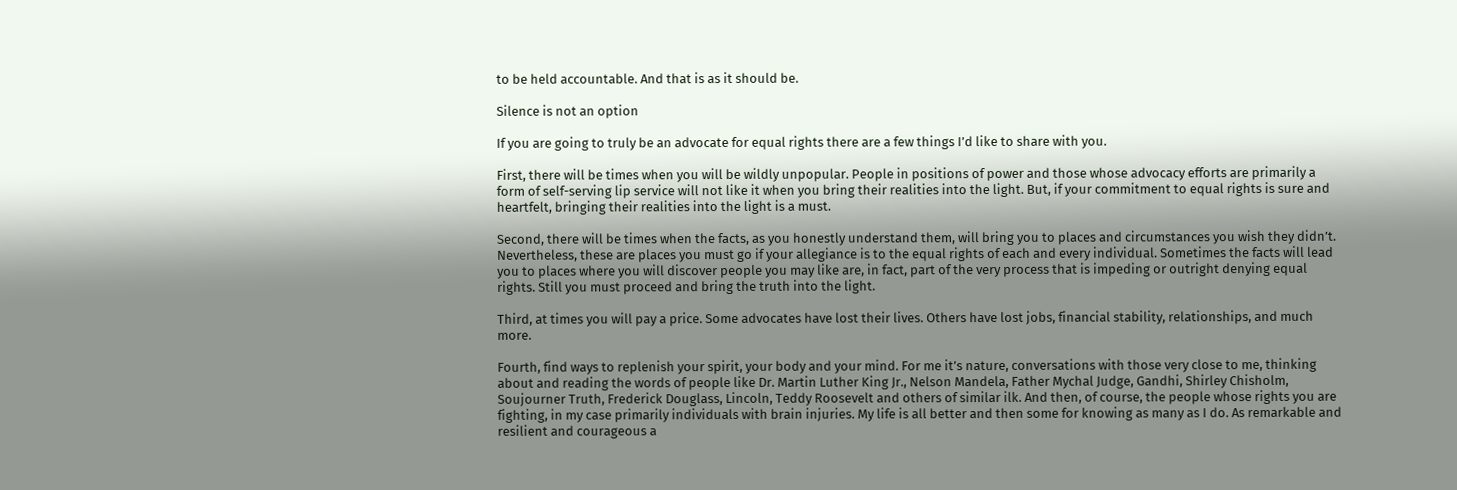to be held accountable. And that is as it should be.

Silence is not an option

If you are going to truly be an advocate for equal rights there are a few things I’d like to share with you.

First, there will be times when you will be wildly unpopular. People in positions of power and those whose advocacy efforts are primarily a form of self-serving lip service will not like it when you bring their realities into the light. But, if your commitment to equal rights is sure and heartfelt, bringing their realities into the light is a must.

Second, there will be times when the facts, as you honestly understand them, will bring you to places and circumstances you wish they didn’t. Nevertheless, these are places you must go if your allegiance is to the equal rights of each and every individual. Sometimes the facts will lead you to places where you will discover people you may like are, in fact, part of the very process that is impeding or outright denying equal rights. Still you must proceed and bring the truth into the light.

Third, at times you will pay a price. Some advocates have lost their lives. Others have lost jobs, financial stability, relationships, and much more.

Fourth, find ways to replenish your spirit, your body and your mind. For me it’s nature, conversations with those very close to me, thinking about and reading the words of people like Dr. Martin Luther King Jr., Nelson Mandela, Father Mychal Judge, Gandhi, Shirley Chisholm, Soujourner Truth, Frederick Douglass, Lincoln, Teddy Roosevelt and others of similar ilk. And then, of course, the people whose rights you are fighting, in my case primarily individuals with brain injuries. My life is all better and then some for knowing as many as I do. As remarkable and resilient and courageous a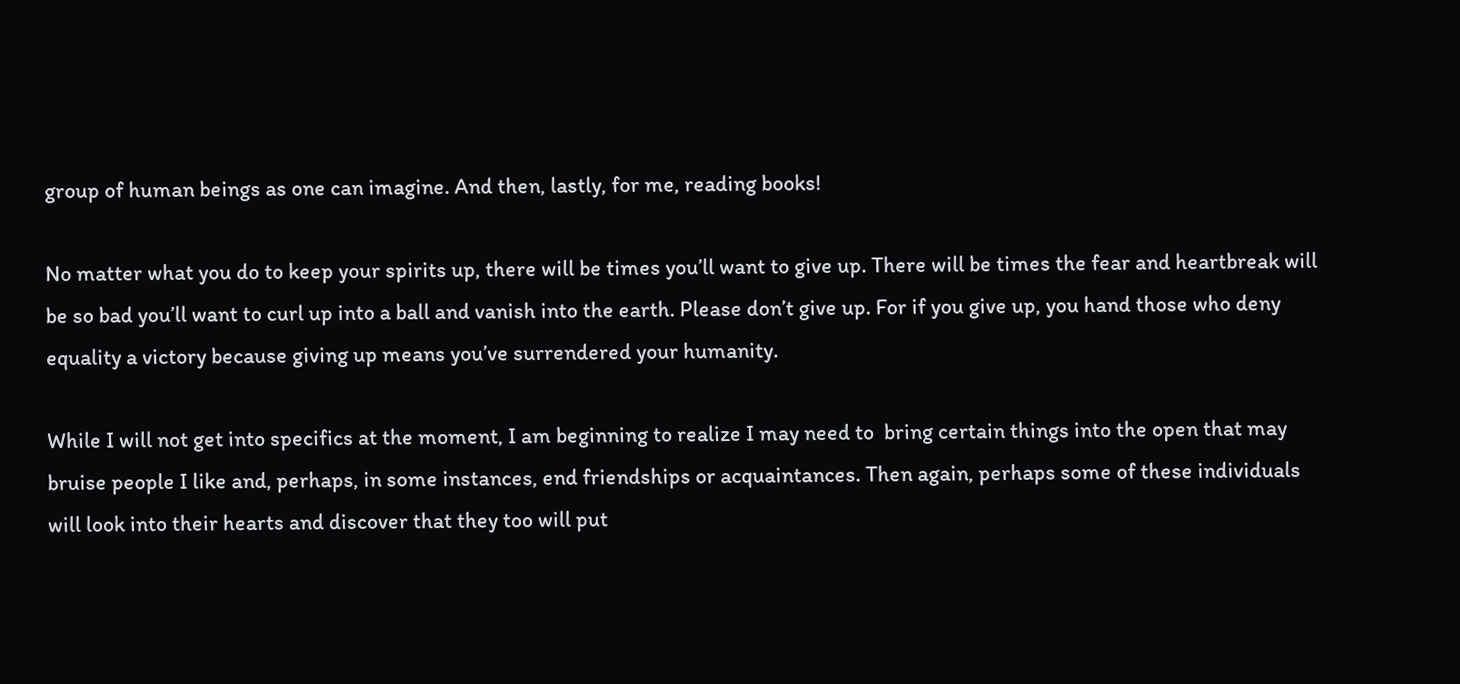group of human beings as one can imagine. And then, lastly, for me, reading books!

No matter what you do to keep your spirits up, there will be times you’ll want to give up. There will be times the fear and heartbreak will be so bad you’ll want to curl up into a ball and vanish into the earth. Please don’t give up. For if you give up, you hand those who deny equality a victory because giving up means you’ve surrendered your humanity.

While I will not get into specifics at the moment, I am beginning to realize I may need to  bring certain things into the open that may bruise people I like and, perhaps, in some instances, end friendships or acquaintances. Then again, perhaps some of these individuals will look into their hearts and discover that they too will put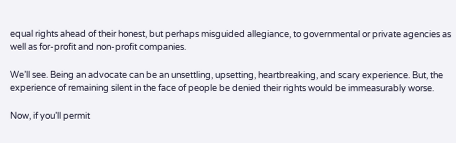equal rights ahead of their honest, but perhaps misguided allegiance, to governmental or private agencies as well as for-profit and non-profit companies.

We’ll see. Being an advocate can be an unsettling, upsetting, heartbreaking, and scary experience. But, the experience of remaining silent in the face of people be denied their rights would be immeasurably worse.

Now, if you’ll permit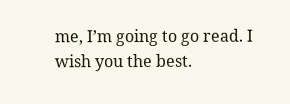me, I’m going to go read. I wish you the best.